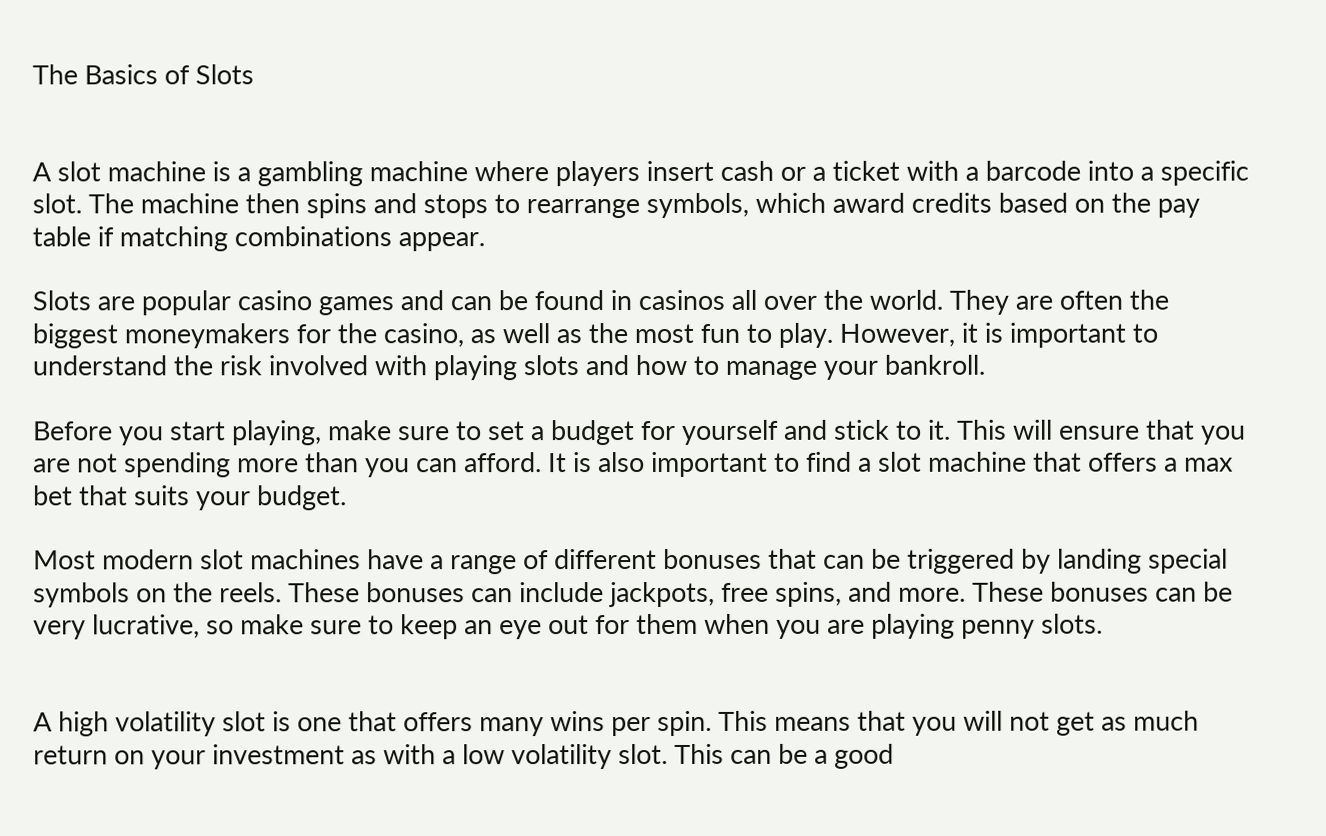The Basics of Slots


A slot machine is a gambling machine where players insert cash or a ticket with a barcode into a specific slot. The machine then spins and stops to rearrange symbols, which award credits based on the pay table if matching combinations appear.

Slots are popular casino games and can be found in casinos all over the world. They are often the biggest moneymakers for the casino, as well as the most fun to play. However, it is important to understand the risk involved with playing slots and how to manage your bankroll.

Before you start playing, make sure to set a budget for yourself and stick to it. This will ensure that you are not spending more than you can afford. It is also important to find a slot machine that offers a max bet that suits your budget.

Most modern slot machines have a range of different bonuses that can be triggered by landing special symbols on the reels. These bonuses can include jackpots, free spins, and more. These bonuses can be very lucrative, so make sure to keep an eye out for them when you are playing penny slots.


A high volatility slot is one that offers many wins per spin. This means that you will not get as much return on your investment as with a low volatility slot. This can be a good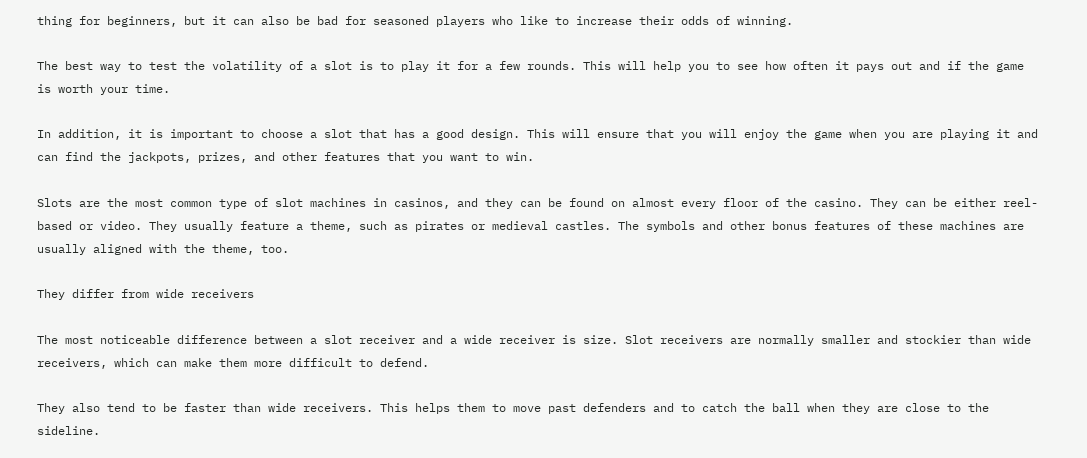thing for beginners, but it can also be bad for seasoned players who like to increase their odds of winning.

The best way to test the volatility of a slot is to play it for a few rounds. This will help you to see how often it pays out and if the game is worth your time.

In addition, it is important to choose a slot that has a good design. This will ensure that you will enjoy the game when you are playing it and can find the jackpots, prizes, and other features that you want to win.

Slots are the most common type of slot machines in casinos, and they can be found on almost every floor of the casino. They can be either reel-based or video. They usually feature a theme, such as pirates or medieval castles. The symbols and other bonus features of these machines are usually aligned with the theme, too.

They differ from wide receivers

The most noticeable difference between a slot receiver and a wide receiver is size. Slot receivers are normally smaller and stockier than wide receivers, which can make them more difficult to defend.

They also tend to be faster than wide receivers. This helps them to move past defenders and to catch the ball when they are close to the sideline.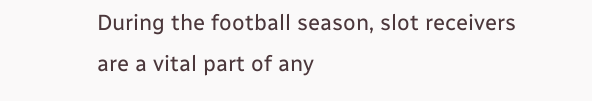During the football season, slot receivers are a vital part of any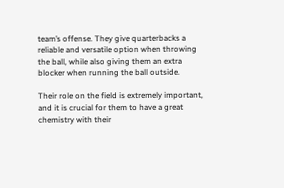team’s offense. They give quarterbacks a reliable and versatile option when throwing the ball, while also giving them an extra blocker when running the ball outside.

Their role on the field is extremely important, and it is crucial for them to have a great chemistry with their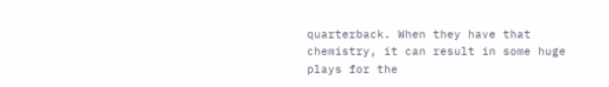quarterback. When they have that chemistry, it can result in some huge plays for the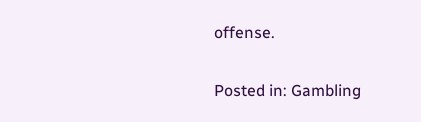offense.

Posted in: Gambling